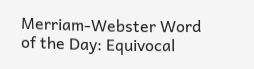Merriam-Webster Word of the Day: Equivocal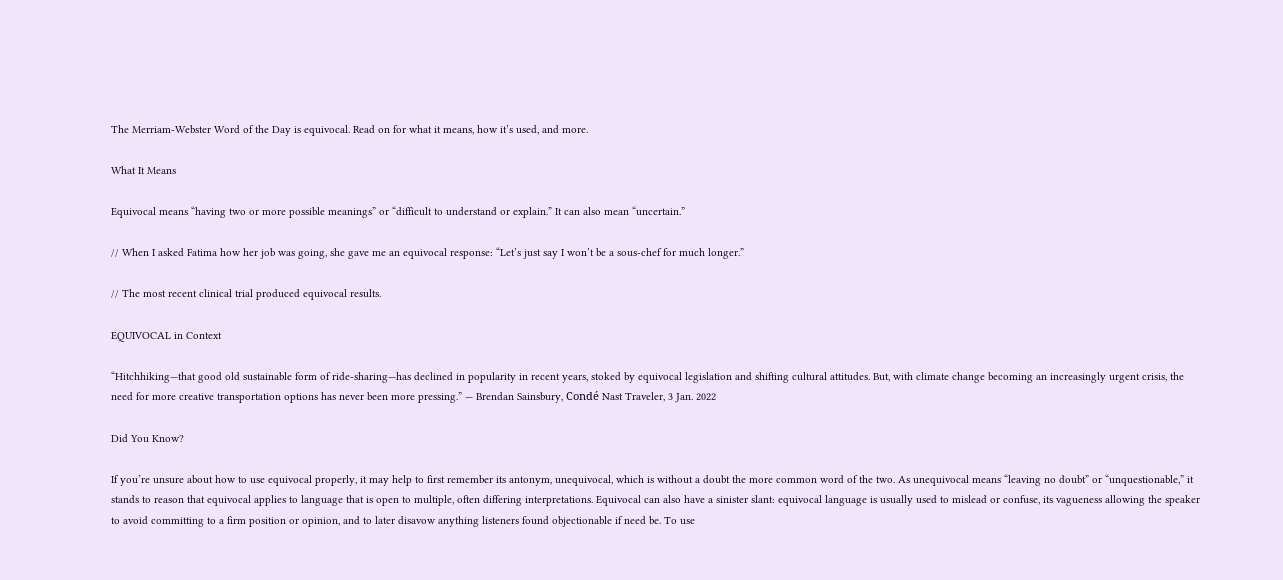The Merriam-Webster Word of the Day is equivocal. Read on for what it means, how it’s used, and more.

What It Means

Equivocal means “having two or more possible meanings” or “difficult to understand or explain.” It can also mean “uncertain.”

// When I asked Fatima how her job was going, she gave me an equivocal response: “Let’s just say I won’t be a sous-chef for much longer.”

// The most recent clinical trial produced equivocal results.

EQUIVOCAL in Context

“Hitchhiking—that good old sustainable form of ride-sharing—has declined in popularity in recent years, stoked by equivocal legislation and shifting cultural attitudes. But, with climate change becoming an increasingly urgent crisis, the need for more creative transportation options has never been more pressing.” — Brendan Sainsbury, Condé Nast Traveler, 3 Jan. 2022

Did You Know?

If you’re unsure about how to use equivocal properly, it may help to first remember its antonym, unequivocal, which is without a doubt the more common word of the two. As unequivocal means “leaving no doubt” or “unquestionable,” it stands to reason that equivocal applies to language that is open to multiple, often differing interpretations. Equivocal can also have a sinister slant: equivocal language is usually used to mislead or confuse, its vagueness allowing the speaker to avoid committing to a firm position or opinion, and to later disavow anything listeners found objectionable if need be. To use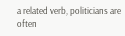a related verb, politicians are often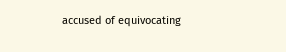accused of equivocating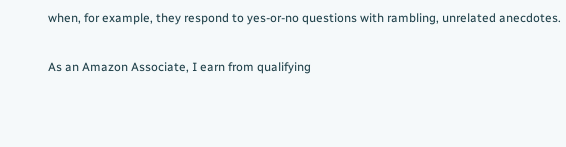when, for example, they respond to yes-or-no questions with rambling, unrelated anecdotes.

As an Amazon Associate, I earn from qualifying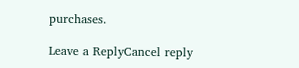purchases.

Leave a ReplyCancel reply